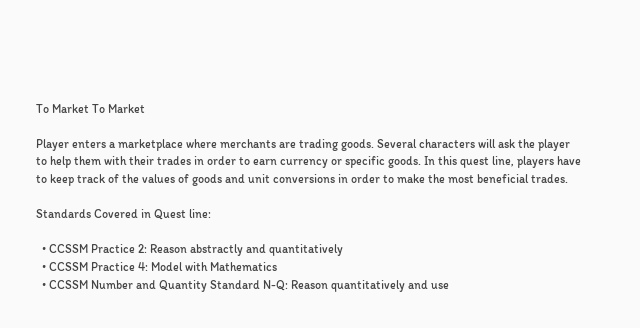To Market To Market

Player enters a marketplace where merchants are trading goods. Several characters will ask the player to help them with their trades in order to earn currency or specific goods. In this quest line, players have to keep track of the values of goods and unit conversions in order to make the most beneficial trades.

Standards Covered in Quest line:

  • CCSSM Practice 2: Reason abstractly and quantitatively
  • CCSSM Practice 4: Model with Mathematics
  • CCSSM Number and Quantity Standard N-Q: Reason quantitatively and use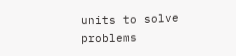units to solve problems